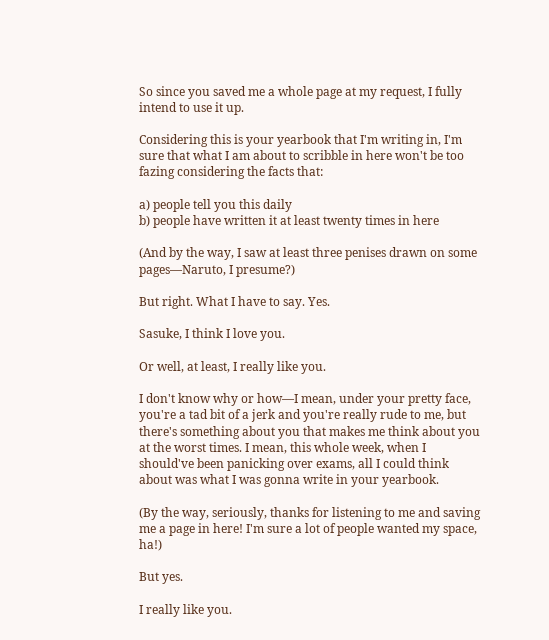So since you saved me a whole page at my request, I fully intend to use it up.

Considering this is your yearbook that I'm writing in, I'm sure that what I am about to scribble in here won't be too fazing considering the facts that:

a) people tell you this daily
b) people have written it at least twenty times in here

(And by the way, I saw at least three penises drawn on some pages—Naruto, I presume?)

But right. What I have to say. Yes.

Sasuke, I think I love you.

Or well, at least, I really like you.

I don't know why or how—I mean, under your pretty face, you're a tad bit of a jerk and you're really rude to me, but there's something about you that makes me think about you at the worst times. I mean, this whole week, when I should've been panicking over exams, all I could think about was what I was gonna write in your yearbook.

(By the way, seriously, thanks for listening to me and saving me a page in here! I'm sure a lot of people wanted my space, ha!)

But yes.

I really like you.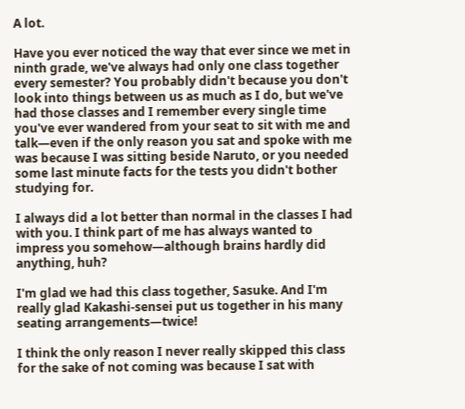A lot.

Have you ever noticed the way that ever since we met in ninth grade, we've always had only one class together every semester? You probably didn't because you don't look into things between us as much as I do, but we've had those classes and I remember every single time you've ever wandered from your seat to sit with me and talk—even if the only reason you sat and spoke with me was because I was sitting beside Naruto, or you needed some last minute facts for the tests you didn't bother studying for.

I always did a lot better than normal in the classes I had with you. I think part of me has always wanted to impress you somehow—although brains hardly did anything, huh?

I'm glad we had this class together, Sasuke. And I'm really glad Kakashi-sensei put us together in his many seating arrangements—twice!

I think the only reason I never really skipped this class for the sake of not coming was because I sat with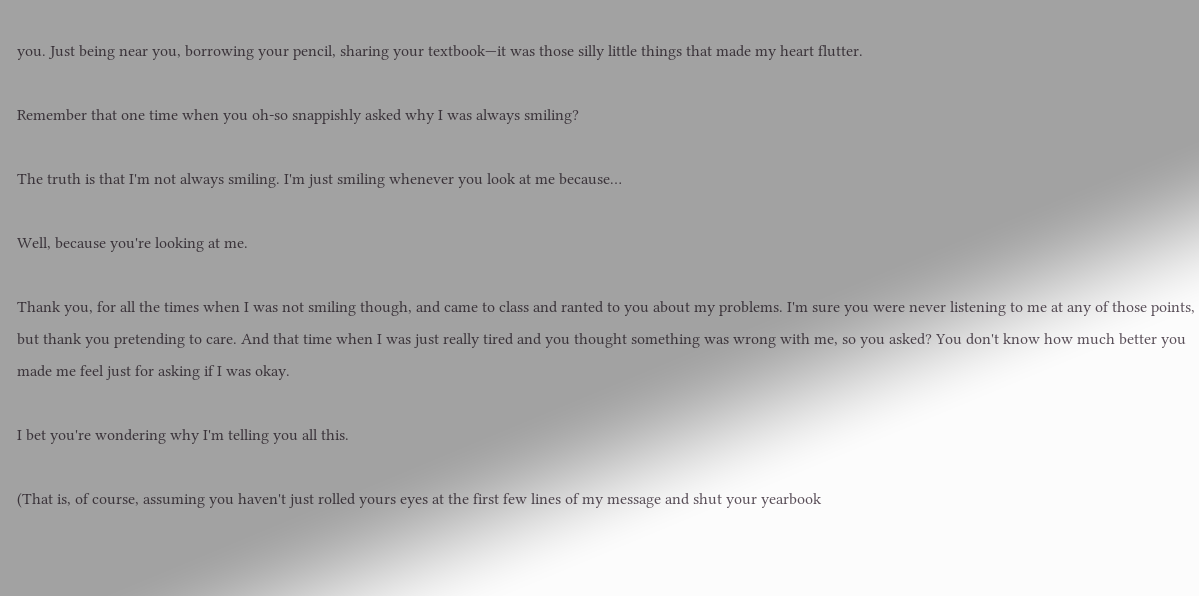you. Just being near you, borrowing your pencil, sharing your textbook—it was those silly little things that made my heart flutter.

Remember that one time when you oh-so snappishly asked why I was always smiling?

The truth is that I'm not always smiling. I'm just smiling whenever you look at me because…

Well, because you're looking at me.

Thank you, for all the times when I was not smiling though, and came to class and ranted to you about my problems. I'm sure you were never listening to me at any of those points, but thank you pretending to care. And that time when I was just really tired and you thought something was wrong with me, so you asked? You don't know how much better you made me feel just for asking if I was okay.

I bet you're wondering why I'm telling you all this.

(That is, of course, assuming you haven't just rolled yours eyes at the first few lines of my message and shut your yearbook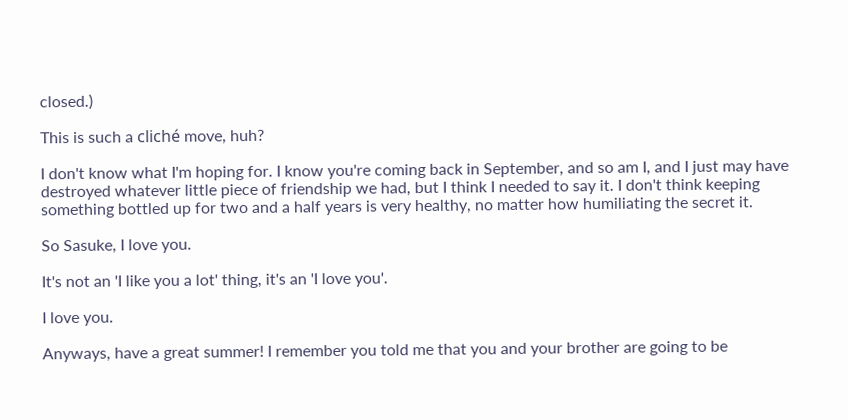closed.)

This is such a cliché move, huh?

I don't know what I'm hoping for. I know you're coming back in September, and so am I, and I just may have destroyed whatever little piece of friendship we had, but I think I needed to say it. I don't think keeping something bottled up for two and a half years is very healthy, no matter how humiliating the secret it.

So Sasuke, I love you.

It's not an 'I like you a lot' thing, it's an 'I love you'.

I love you.

Anyways, have a great summer! I remember you told me that you and your brother are going to be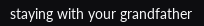staying with your grandfather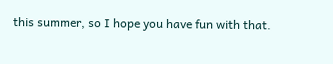this summer, so I hope you have fun with that.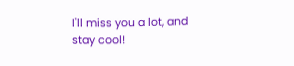I'll miss you a lot, and stay cool!